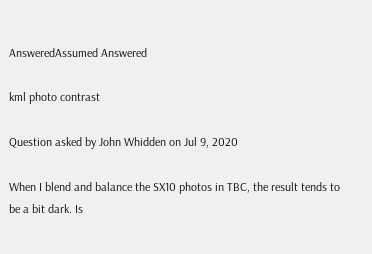AnsweredAssumed Answered

kml photo contrast

Question asked by John Whidden on Jul 9, 2020

When I blend and balance the SX10 photos in TBC, the result tends to be a bit dark. Is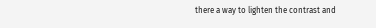there a way to lighten the contrast and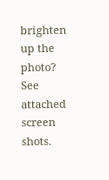brighten up the photo? See attached screen shots.